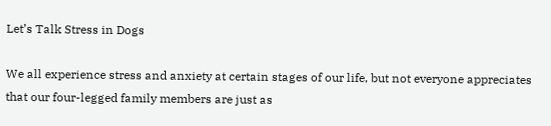Let’s Talk Stress in Dogs

We all experience stress and anxiety at certain stages of our life, but not everyone appreciates that our four-legged family members are just as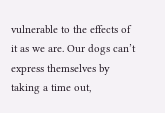vulnerable to the effects of it as we are. Our dogs can’t express themselves by taking a time out,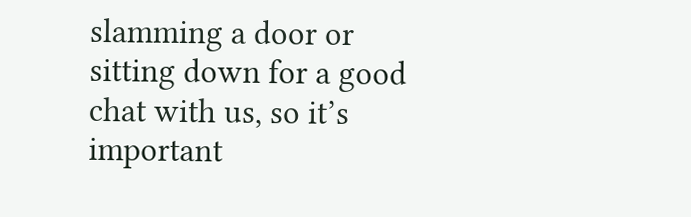slamming a door or sitting down for a good chat with us, so it’s important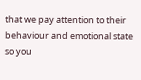that we pay attention to their behaviour and emotional state so you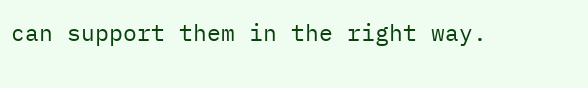can support them in the right way.